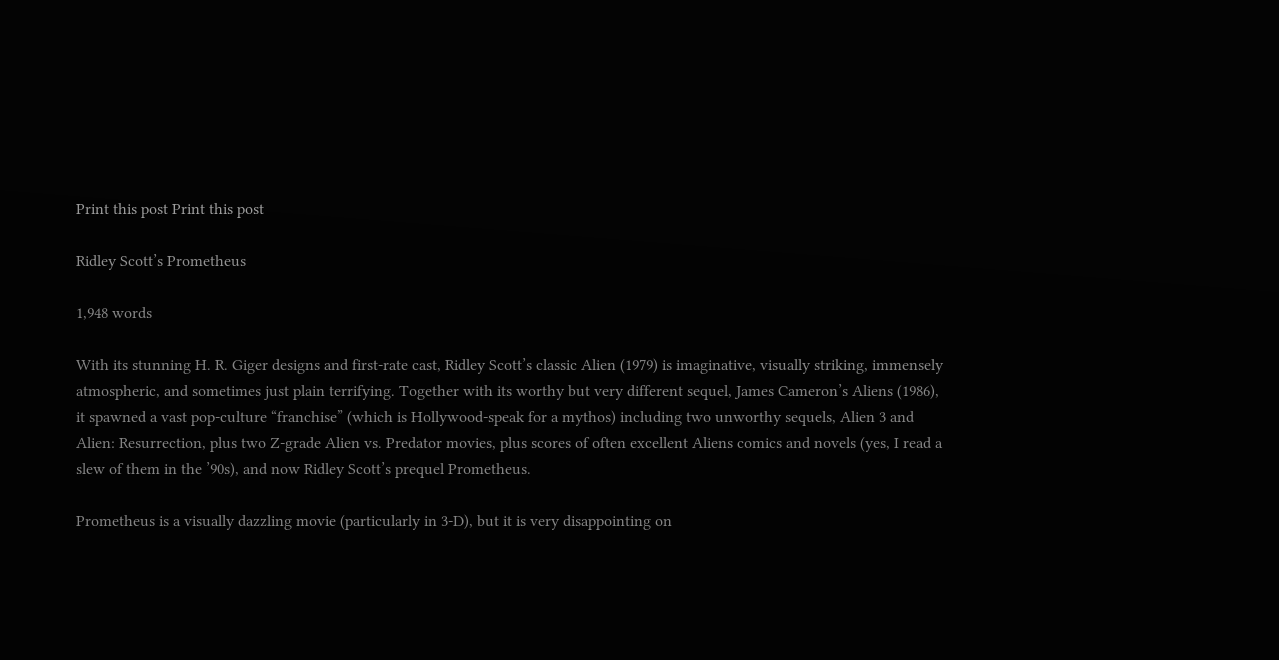Print this post Print this post

Ridley Scott’s Prometheus

1,948 words

With its stunning H. R. Giger designs and first-rate cast, Ridley Scott’s classic Alien (1979) is imaginative, visually striking, immensely atmospheric, and sometimes just plain terrifying. Together with its worthy but very different sequel, James Cameron’s Aliens (1986), it spawned a vast pop-culture “franchise” (which is Hollywood-speak for a mythos) including two unworthy sequels, Alien 3 and Alien: Resurrection, plus two Z-grade Alien vs. Predator movies, plus scores of often excellent Aliens comics and novels (yes, I read a slew of them in the ’90s), and now Ridley Scott’s prequel Prometheus.

Prometheus is a visually dazzling movie (particularly in 3-D), but it is very disappointing on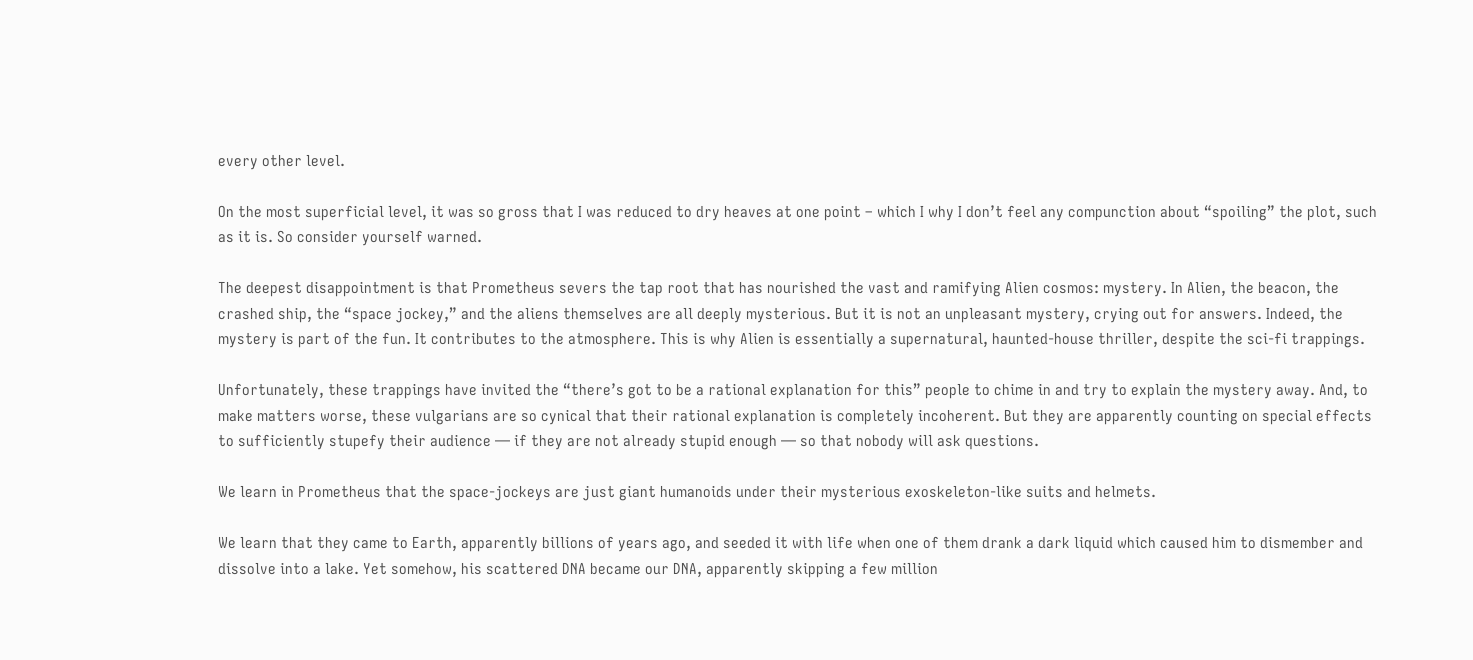every other level.

On the most superficial level, it was so gross that I was reduced to dry heaves at one point – which I why I don’t feel any compunction about “spoiling” the plot, such as it is. So consider yourself warned.

The deepest disappointment is that Prometheus severs the tap root that has nourished the vast and ramifying Alien cosmos: mystery. In Alien, the beacon, the crashed ship, the “space jockey,” and the aliens themselves are all deeply mysterious. But it is not an unpleasant mystery, crying out for answers. Indeed, the mystery is part of the fun. It contributes to the atmosphere. This is why Alien is essentially a supernatural, haunted-house thriller, despite the sci-fi trappings.

Unfortunately, these trappings have invited the “there’s got to be a rational explanation for this” people to chime in and try to explain the mystery away. And, to make matters worse, these vulgarians are so cynical that their rational explanation is completely incoherent. But they are apparently counting on special effects to sufficiently stupefy their audience — if they are not already stupid enough — so that nobody will ask questions.

We learn in Prometheus that the space-jockeys are just giant humanoids under their mysterious exoskeleton-like suits and helmets.

We learn that they came to Earth, apparently billions of years ago, and seeded it with life when one of them drank a dark liquid which caused him to dismember and dissolve into a lake. Yet somehow, his scattered DNA became our DNA, apparently skipping a few million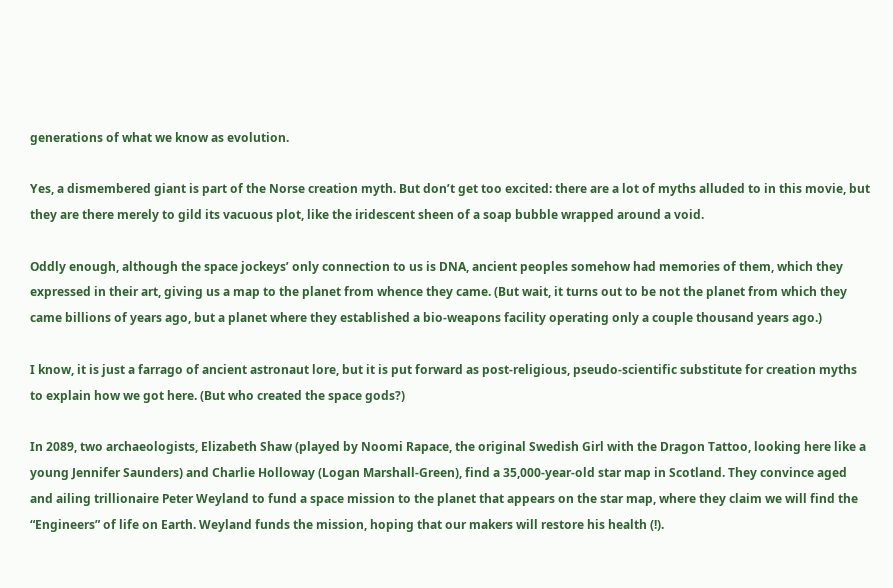generations of what we know as evolution.

Yes, a dismembered giant is part of the Norse creation myth. But don’t get too excited: there are a lot of myths alluded to in this movie, but they are there merely to gild its vacuous plot, like the iridescent sheen of a soap bubble wrapped around a void.

Oddly enough, although the space jockeys’ only connection to us is DNA, ancient peoples somehow had memories of them, which they expressed in their art, giving us a map to the planet from whence they came. (But wait, it turns out to be not the planet from which they came billions of years ago, but a planet where they established a bio-weapons facility operating only a couple thousand years ago.)

I know, it is just a farrago of ancient astronaut lore, but it is put forward as post-religious, pseudo-scientific substitute for creation myths to explain how we got here. (But who created the space gods?)

In 2089, two archaeologists, Elizabeth Shaw (played by Noomi Rapace, the original Swedish Girl with the Dragon Tattoo, looking here like a young Jennifer Saunders) and Charlie Holloway (Logan Marshall-Green), find a 35,000-year-old star map in Scotland. They convince aged and ailing trillionaire Peter Weyland to fund a space mission to the planet that appears on the star map, where they claim we will find the “Engineers” of life on Earth. Weyland funds the mission, hoping that our makers will restore his health (!).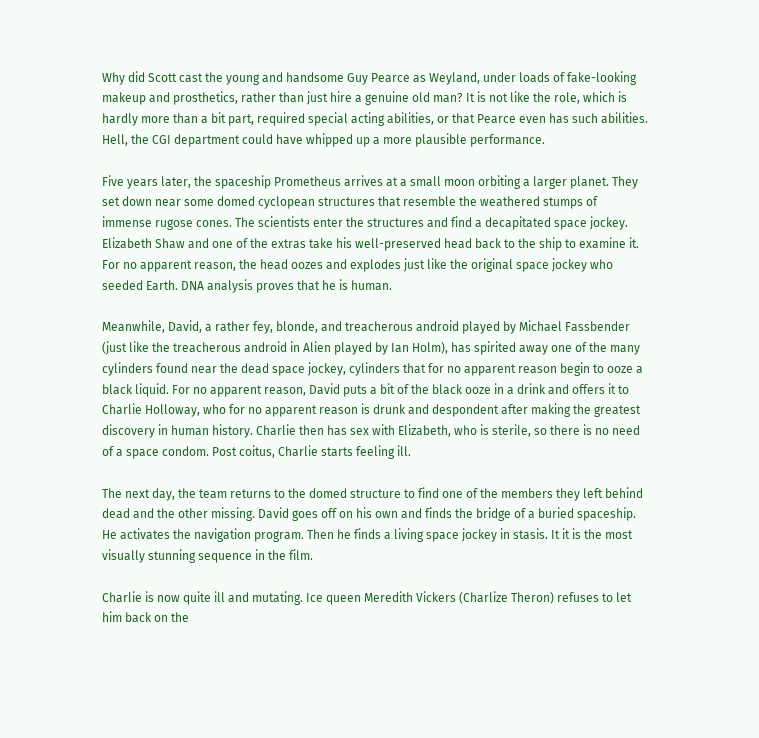Why did Scott cast the young and handsome Guy Pearce as Weyland, under loads of fake-looking makeup and prosthetics, rather than just hire a genuine old man? It is not like the role, which is hardly more than a bit part, required special acting abilities, or that Pearce even has such abilities. Hell, the CGI department could have whipped up a more plausible performance.

Five years later, the spaceship Prometheus arrives at a small moon orbiting a larger planet. They set down near some domed cyclopean structures that resemble the weathered stumps of immense rugose cones. The scientists enter the structures and find a decapitated space jockey. Elizabeth Shaw and one of the extras take his well-preserved head back to the ship to examine it. For no apparent reason, the head oozes and explodes just like the original space jockey who seeded Earth. DNA analysis proves that he is human.

Meanwhile, David, a rather fey, blonde, and treacherous android played by Michael Fassbender (just like the treacherous android in Alien played by Ian Holm), has spirited away one of the many cylinders found near the dead space jockey, cylinders that for no apparent reason begin to ooze a black liquid. For no apparent reason, David puts a bit of the black ooze in a drink and offers it to Charlie Holloway, who for no apparent reason is drunk and despondent after making the greatest discovery in human history. Charlie then has sex with Elizabeth, who is sterile, so there is no need of a space condom. Post coitus, Charlie starts feeling ill.

The next day, the team returns to the domed structure to find one of the members they left behind dead and the other missing. David goes off on his own and finds the bridge of a buried spaceship. He activates the navigation program. Then he finds a living space jockey in stasis. It it is the most visually stunning sequence in the film.

Charlie is now quite ill and mutating. Ice queen Meredith Vickers (Charlize Theron) refuses to let him back on the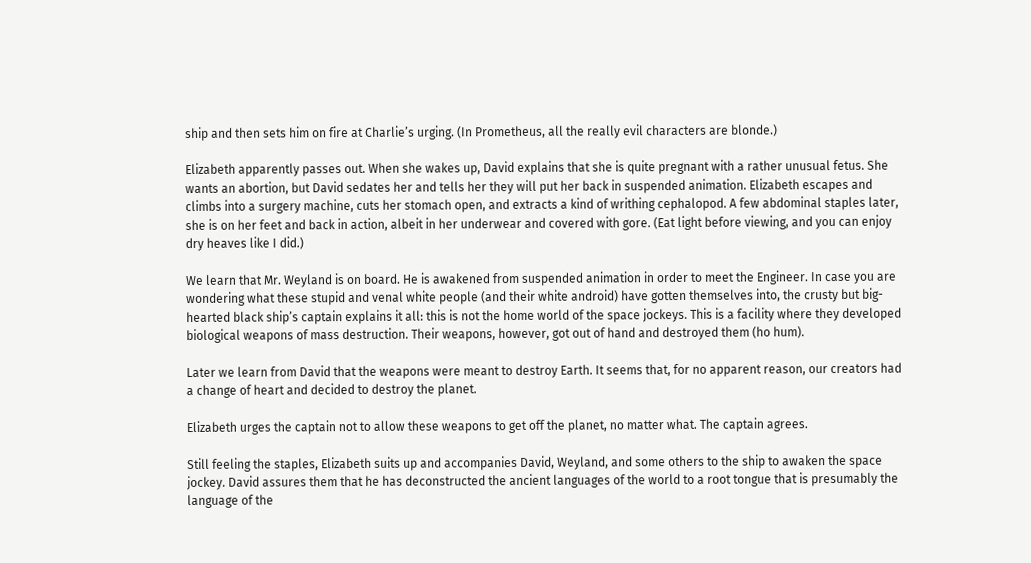ship and then sets him on fire at Charlie’s urging. (In Prometheus, all the really evil characters are blonde.)

Elizabeth apparently passes out. When she wakes up, David explains that she is quite pregnant with a rather unusual fetus. She wants an abortion, but David sedates her and tells her they will put her back in suspended animation. Elizabeth escapes and climbs into a surgery machine, cuts her stomach open, and extracts a kind of writhing cephalopod. A few abdominal staples later, she is on her feet and back in action, albeit in her underwear and covered with gore. (Eat light before viewing, and you can enjoy dry heaves like I did.)

We learn that Mr. Weyland is on board. He is awakened from suspended animation in order to meet the Engineer. In case you are wondering what these stupid and venal white people (and their white android) have gotten themselves into, the crusty but big-hearted black ship’s captain explains it all: this is not the home world of the space jockeys. This is a facility where they developed biological weapons of mass destruction. Their weapons, however, got out of hand and destroyed them (ho hum).

Later we learn from David that the weapons were meant to destroy Earth. It seems that, for no apparent reason, our creators had a change of heart and decided to destroy the planet.

Elizabeth urges the captain not to allow these weapons to get off the planet, no matter what. The captain agrees.

Still feeling the staples, Elizabeth suits up and accompanies David, Weyland, and some others to the ship to awaken the space jockey. David assures them that he has deconstructed the ancient languages of the world to a root tongue that is presumably the language of the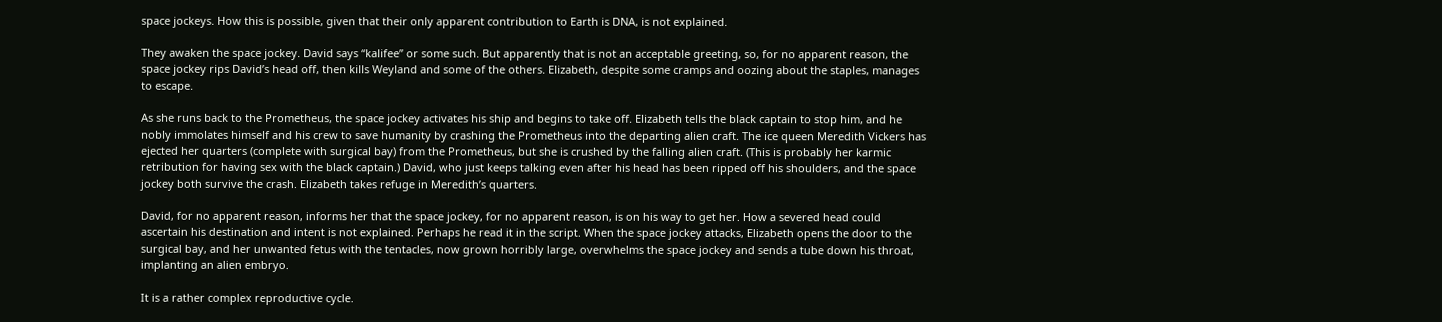space jockeys. How this is possible, given that their only apparent contribution to Earth is DNA, is not explained.

They awaken the space jockey. David says “kalifee” or some such. But apparently that is not an acceptable greeting, so, for no apparent reason, the space jockey rips David’s head off, then kills Weyland and some of the others. Elizabeth, despite some cramps and oozing about the staples, manages to escape.

As she runs back to the Prometheus, the space jockey activates his ship and begins to take off. Elizabeth tells the black captain to stop him, and he nobly immolates himself and his crew to save humanity by crashing the Prometheus into the departing alien craft. The ice queen Meredith Vickers has ejected her quarters (complete with surgical bay) from the Prometheus, but she is crushed by the falling alien craft. (This is probably her karmic retribution for having sex with the black captain.) David, who just keeps talking even after his head has been ripped off his shoulders, and the space jockey both survive the crash. Elizabeth takes refuge in Meredith’s quarters.

David, for no apparent reason, informs her that the space jockey, for no apparent reason, is on his way to get her. How a severed head could ascertain his destination and intent is not explained. Perhaps he read it in the script. When the space jockey attacks, Elizabeth opens the door to the surgical bay, and her unwanted fetus with the tentacles, now grown horribly large, overwhelms the space jockey and sends a tube down his throat, implanting an alien embryo.

It is a rather complex reproductive cycle.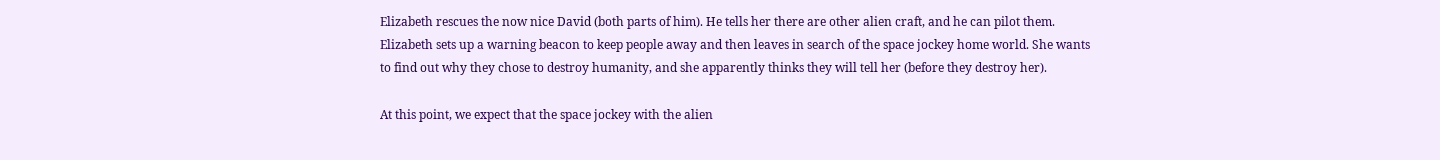Elizabeth rescues the now nice David (both parts of him). He tells her there are other alien craft, and he can pilot them. Elizabeth sets up a warning beacon to keep people away and then leaves in search of the space jockey home world. She wants to find out why they chose to destroy humanity, and she apparently thinks they will tell her (before they destroy her).

At this point, we expect that the space jockey with the alien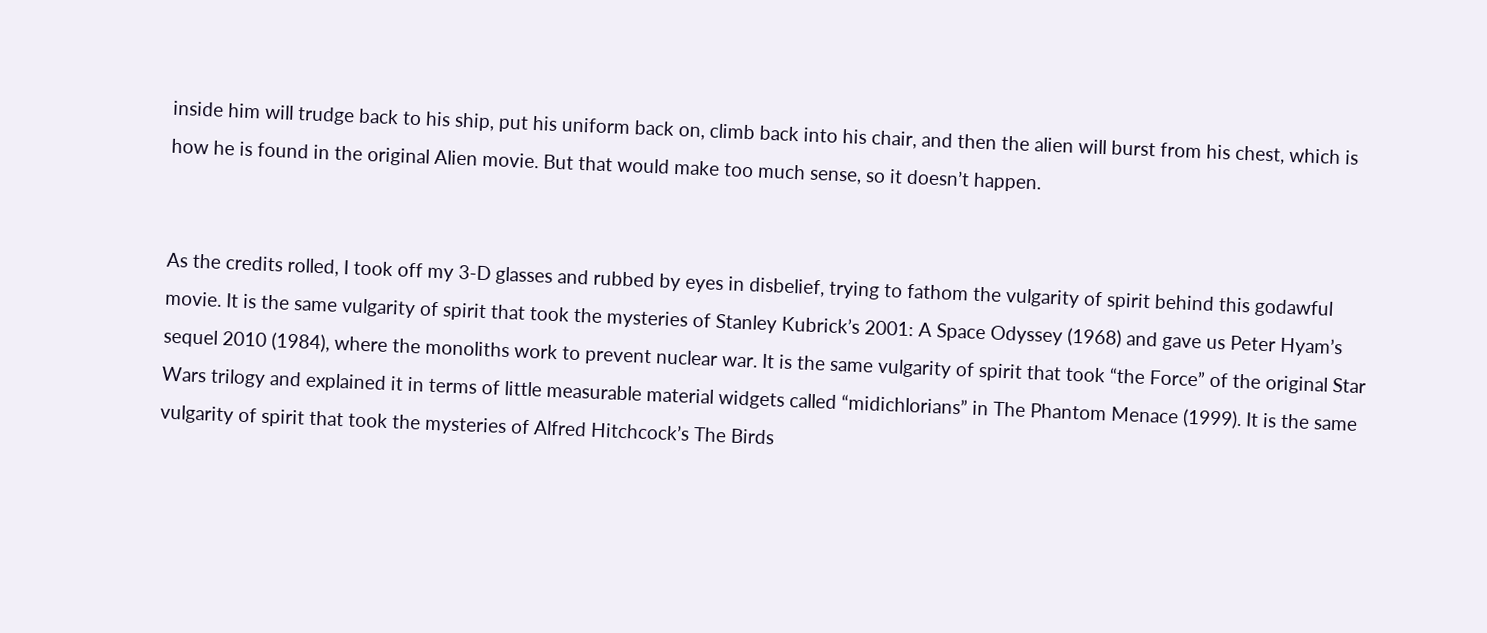inside him will trudge back to his ship, put his uniform back on, climb back into his chair, and then the alien will burst from his chest, which is how he is found in the original Alien movie. But that would make too much sense, so it doesn’t happen.


As the credits rolled, I took off my 3-D glasses and rubbed by eyes in disbelief, trying to fathom the vulgarity of spirit behind this godawful movie. It is the same vulgarity of spirit that took the mysteries of Stanley Kubrick’s 2001: A Space Odyssey (1968) and gave us Peter Hyam’s sequel 2010 (1984), where the monoliths work to prevent nuclear war. It is the same vulgarity of spirit that took “the Force” of the original Star Wars trilogy and explained it in terms of little measurable material widgets called “midichlorians” in The Phantom Menace (1999). It is the same vulgarity of spirit that took the mysteries of Alfred Hitchcock’s The Birds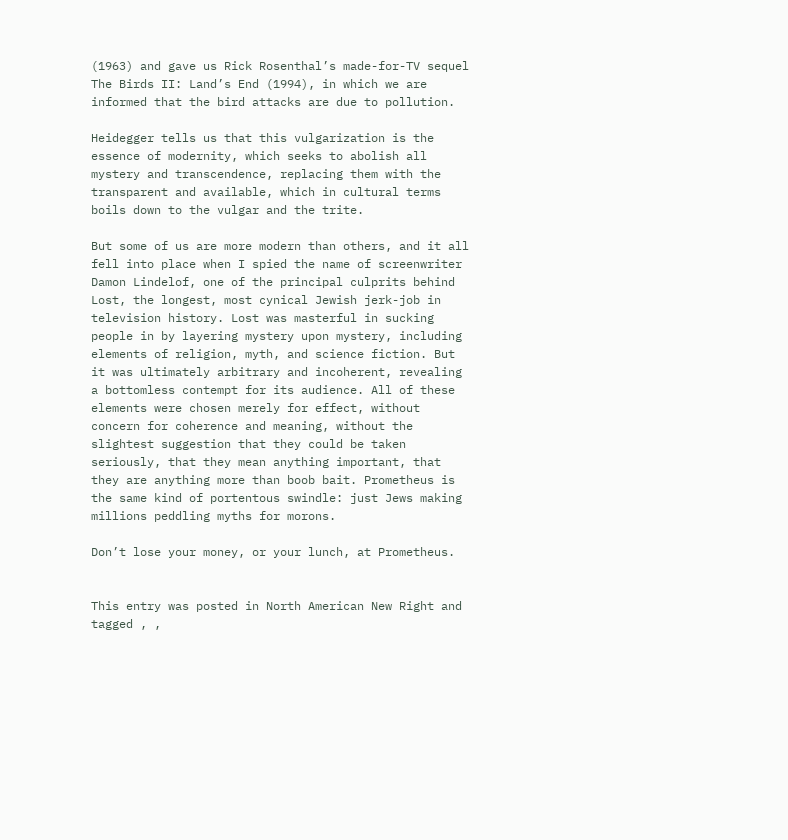(1963) and gave us Rick Rosenthal’s made-for-TV sequel The Birds II: Land’s End (1994), in which we are informed that the bird attacks are due to pollution.

Heidegger tells us that this vulgarization is the essence of modernity, which seeks to abolish all mystery and transcendence, replacing them with the transparent and available, which in cultural terms boils down to the vulgar and the trite.

But some of us are more modern than others, and it all fell into place when I spied the name of screenwriter Damon Lindelof, one of the principal culprits behind Lost, the longest, most cynical Jewish jerk-job in television history. Lost was masterful in sucking people in by layering mystery upon mystery, including elements of religion, myth, and science fiction. But it was ultimately arbitrary and incoherent, revealing a bottomless contempt for its audience. All of these elements were chosen merely for effect, without concern for coherence and meaning, without the slightest suggestion that they could be taken seriously, that they mean anything important, that they are anything more than boob bait. Prometheus is the same kind of portentous swindle: just Jews making millions peddling myths for morons.

Don’t lose your money, or your lunch, at Prometheus.


This entry was posted in North American New Right and tagged , ,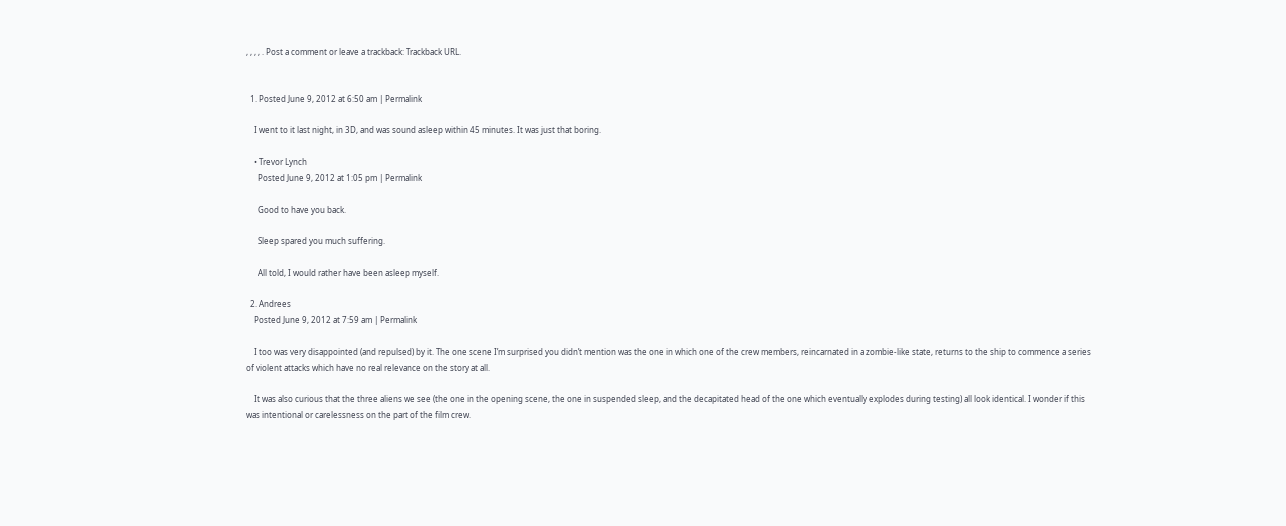, , , , . Post a comment or leave a trackback: Trackback URL.


  1. Posted June 9, 2012 at 6:50 am | Permalink

    I went to it last night, in 3D, and was sound asleep within 45 minutes. It was just that boring.

    • Trevor Lynch
      Posted June 9, 2012 at 1:05 pm | Permalink

      Good to have you back.

      Sleep spared you much suffering.

      All told, I would rather have been asleep myself.

  2. Andrees
    Posted June 9, 2012 at 7:59 am | Permalink

    I too was very disappointed (and repulsed) by it. The one scene I’m surprised you didn’t mention was the one in which one of the crew members, reincarnated in a zombie-like state, returns to the ship to commence a series of violent attacks which have no real relevance on the story at all.

    It was also curious that the three aliens we see (the one in the opening scene, the one in suspended sleep, and the decapitated head of the one which eventually explodes during testing) all look identical. I wonder if this was intentional or carelessness on the part of the film crew.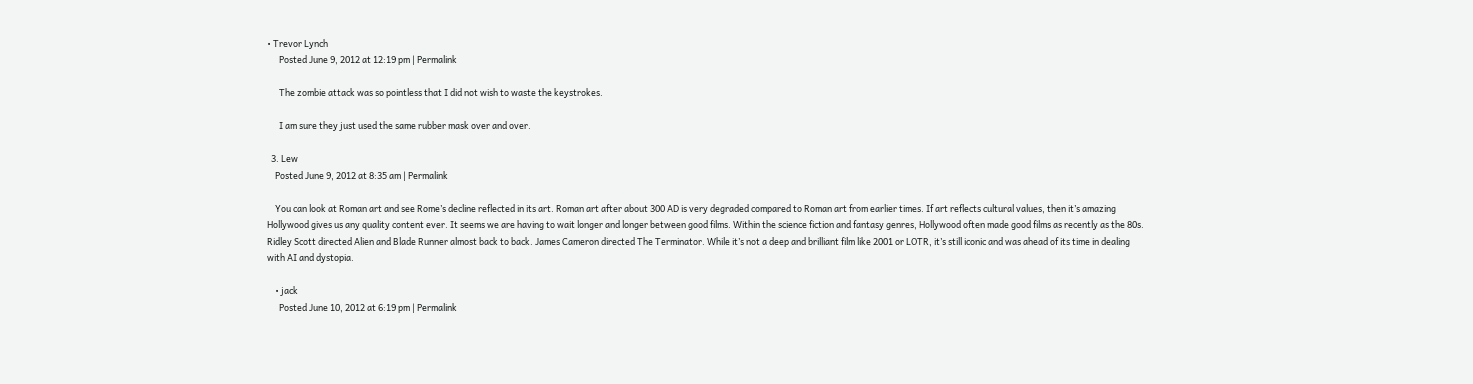• Trevor Lynch
      Posted June 9, 2012 at 12:19 pm | Permalink

      The zombie attack was so pointless that I did not wish to waste the keystrokes.

      I am sure they just used the same rubber mask over and over.

  3. Lew
    Posted June 9, 2012 at 8:35 am | Permalink

    You can look at Roman art and see Rome’s decline reflected in its art. Roman art after about 300 AD is very degraded compared to Roman art from earlier times. If art reflects cultural values, then it’s amazing Hollywood gives us any quality content ever. It seems we are having to wait longer and longer between good films. Within the science fiction and fantasy genres, Hollywood often made good films as recently as the 80s. Ridley Scott directed Alien and Blade Runner almost back to back. James Cameron directed The Terminator. While it’s not a deep and brilliant film like 2001 or LOTR, it’s still iconic and was ahead of its time in dealing with AI and dystopia.

    • jack
      Posted June 10, 2012 at 6:19 pm | Permalink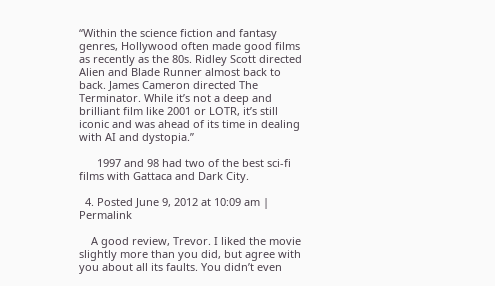“Within the science fiction and fantasy genres, Hollywood often made good films as recently as the 80s. Ridley Scott directed Alien and Blade Runner almost back to back. James Cameron directed The Terminator. While it’s not a deep and brilliant film like 2001 or LOTR, it’s still iconic and was ahead of its time in dealing with AI and dystopia.”

      1997 and 98 had two of the best sci-fi films with Gattaca and Dark City.

  4. Posted June 9, 2012 at 10:09 am | Permalink

    A good review, Trevor. I liked the movie slightly more than you did, but agree with you about all its faults. You didn’t even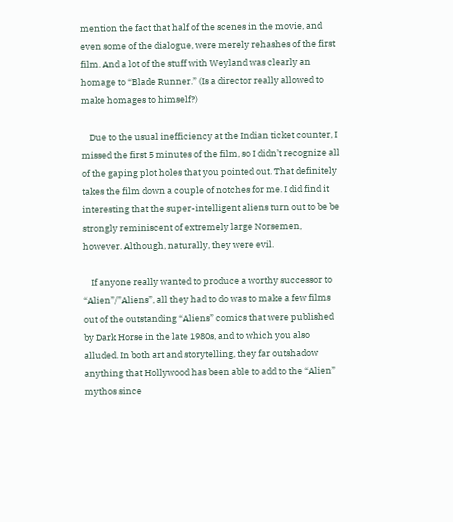mention the fact that half of the scenes in the movie, and even some of the dialogue, were merely rehashes of the first film. And a lot of the stuff with Weyland was clearly an homage to “Blade Runner.” (Is a director really allowed to make homages to himself?)

    Due to the usual inefficiency at the Indian ticket counter, I missed the first 5 minutes of the film, so I didn’t recognize all of the gaping plot holes that you pointed out. That definitely takes the film down a couple of notches for me. I did find it interesting that the super-intelligent aliens turn out to be be strongly reminiscent of extremely large Norsemen, however. Although, naturally, they were evil.

    If anyone really wanted to produce a worthy successor to “Alien”/”Aliens”, all they had to do was to make a few films out of the outstanding “Aliens” comics that were published by Dark Horse in the late 1980s, and to which you also alluded. In both art and storytelling, they far outshadow anything that Hollywood has been able to add to the “Alien” mythos since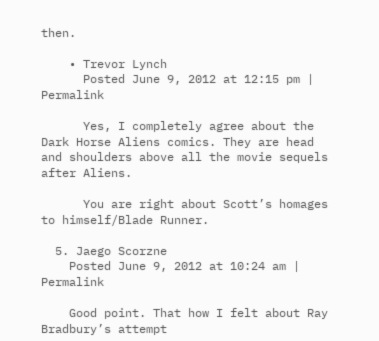then.

    • Trevor Lynch
      Posted June 9, 2012 at 12:15 pm | Permalink

      Yes, I completely agree about the Dark Horse Aliens comics. They are head and shoulders above all the movie sequels after Aliens.

      You are right about Scott’s homages to himself/Blade Runner.

  5. Jaego Scorzne
    Posted June 9, 2012 at 10:24 am | Permalink

    Good point. That how I felt about Ray Bradbury’s attempt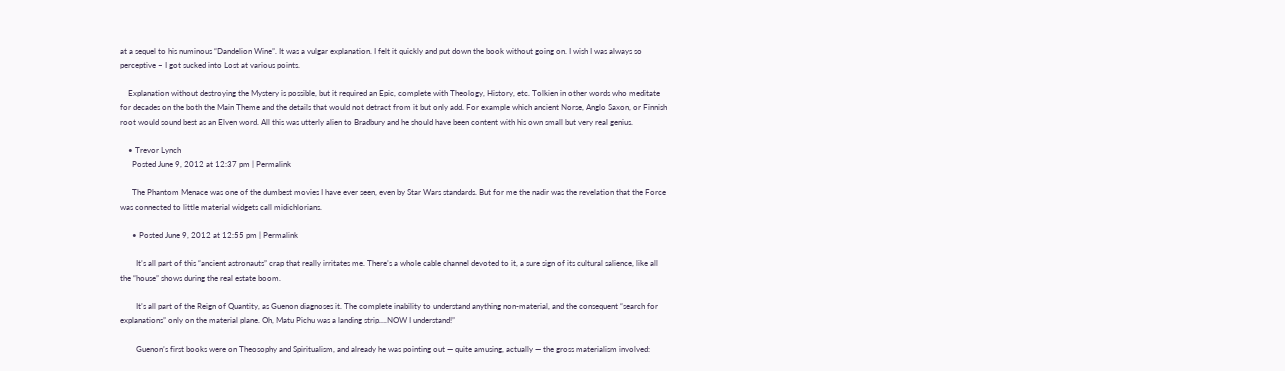at a sequel to his numinous “Dandelion Wine”. It was a vulgar explanation. I felt it quickly and put down the book without going on. I wish I was always so perceptive – I got sucked into Lost at various points.

    Explanation without destroying the Mystery is possible, but it required an Epic, complete with Theology, History, etc. Tolkien in other words who meditate for decades on the both the Main Theme and the details that would not detract from it but only add. For example which ancient Norse, Anglo Saxon, or Finnish root would sound best as an Elven word. All this was utterly alien to Bradbury and he should have been content with his own small but very real genius.

    • Trevor Lynch
      Posted June 9, 2012 at 12:37 pm | Permalink

      The Phantom Menace was one of the dumbest movies I have ever seen, even by Star Wars standards. But for me the nadir was the revelation that the Force was connected to little material widgets call midichlorians.

      • Posted June 9, 2012 at 12:55 pm | Permalink

        It’s all part of this “ancient astronauts” crap that really irritates me. There’s a whole cable channel devoted to it, a sure sign of its cultural salience, like all the “house” shows during the real estate boom.

        It’s all part of the Reign of Quantity, as Guenon diagnoses it. The complete inability to understand anything non-material, and the consequent “search for explanations” only on the material plane. Oh, Matu Pichu was a landing strip….NOW I understand!”

        Guenon’s first books were on Theosophy and Spiritualism, and already he was pointing out — quite amusing, actually — the gross materialism involved: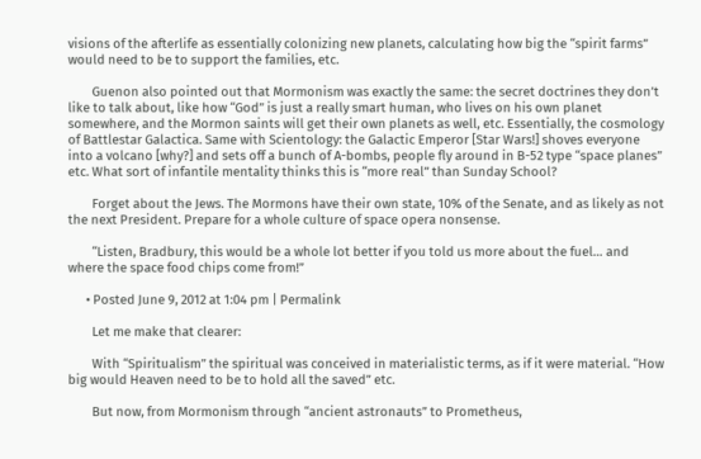visions of the afterlife as essentially colonizing new planets, calculating how big the “spirit farms” would need to be to support the families, etc.

        Guenon also pointed out that Mormonism was exactly the same: the secret doctrines they don’t like to talk about, like how “God” is just a really smart human, who lives on his own planet somewhere, and the Mormon saints will get their own planets as well, etc. Essentially, the cosmology of Battlestar Galactica. Same with Scientology: the Galactic Emperor [Star Wars!] shoves everyone into a volcano [why?] and sets off a bunch of A-bombs, people fly around in B-52 type “space planes” etc. What sort of infantile mentality thinks this is “more real” than Sunday School?

        Forget about the Jews. The Mormons have their own state, 10% of the Senate, and as likely as not the next President. Prepare for a whole culture of space opera nonsense.

        “Listen, Bradbury, this would be a whole lot better if you told us more about the fuel… and where the space food chips come from!”

      • Posted June 9, 2012 at 1:04 pm | Permalink

        Let me make that clearer:

        With “Spiritualism” the spiritual was conceived in materialistic terms, as if it were material. “How big would Heaven need to be to hold all the saved” etc.

        But now, from Mormonism through “ancient astronauts” to Prometheus,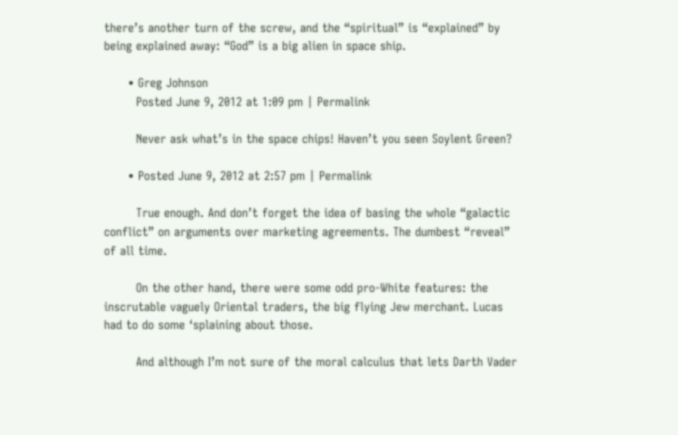there’s another turn of the screw, and the “spiritual” is “explained” by being explained away: “God” is a big alien in space ship.

      • Greg Johnson
        Posted June 9, 2012 at 1:09 pm | Permalink

        Never ask what’s in the space chips! Haven’t you seen Soylent Green?

      • Posted June 9, 2012 at 2:57 pm | Permalink

        True enough. And don’t forget the idea of basing the whole “galactic conflict” on arguments over marketing agreements. The dumbest “reveal” of all time.

        On the other hand, there were some odd pro-White features: the inscrutable vaguely Oriental traders, the big flying Jew merchant. Lucas had to do some ‘splaining about those.

        And although I’m not sure of the moral calculus that lets Darth Vader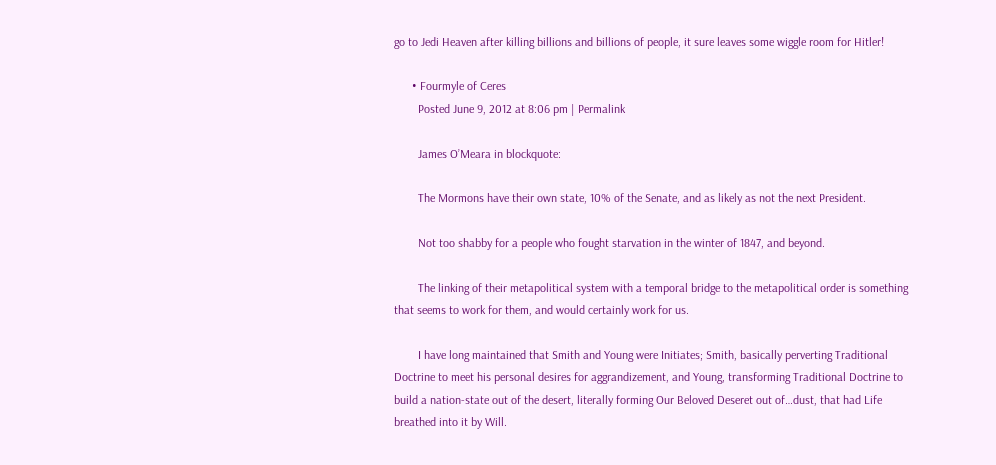go to Jedi Heaven after killing billions and billions of people, it sure leaves some wiggle room for Hitler!

      • Fourmyle of Ceres
        Posted June 9, 2012 at 8:06 pm | Permalink

        James O’Meara in blockquote:

        The Mormons have their own state, 10% of the Senate, and as likely as not the next President.

        Not too shabby for a people who fought starvation in the winter of 1847, and beyond.

        The linking of their metapolitical system with a temporal bridge to the metapolitical order is something that seems to work for them, and would certainly work for us.

        I have long maintained that Smith and Young were Initiates; Smith, basically perverting Traditional Doctrine to meet his personal desires for aggrandizement, and Young, transforming Traditional Doctrine to build a nation-state out of the desert, literally forming Our Beloved Deseret out of…dust, that had Life breathed into it by Will.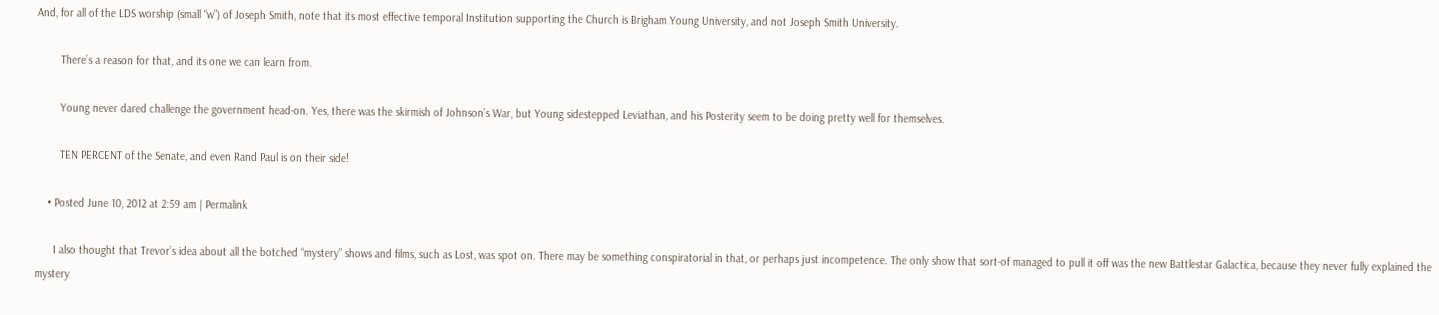And, for all of the LDS worship (small “w”) of Joseph Smith, note that its most effective temporal Institution supporting the Church is Brigham Young University, and not Joseph Smith University.

        There’s a reason for that, and its one we can learn from.

        Young never dared challenge the government head-on. Yes, there was the skirmish of Johnson’s War, but Young sidestepped Leviathan, and his Posterity seem to be doing pretty well for themselves.

        TEN PERCENT of the Senate, and even Rand Paul is on their side!

    • Posted June 10, 2012 at 2:59 am | Permalink

      I also thought that Trevor’s idea about all the botched “mystery” shows and films, such as Lost, was spot on. There may be something conspiratorial in that, or perhaps just incompetence. The only show that sort-of managed to pull it off was the new Battlestar Galactica, because they never fully explained the mystery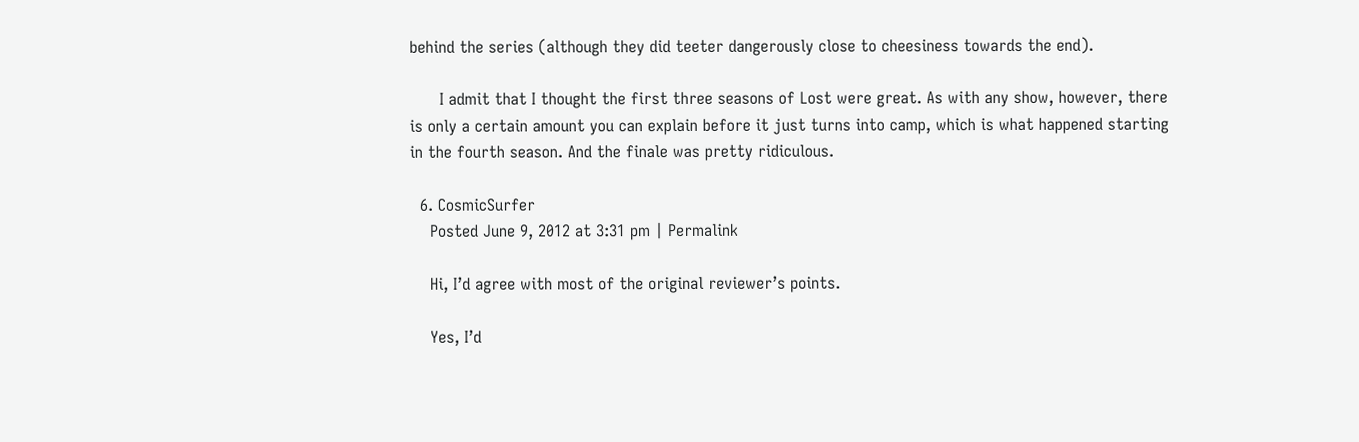behind the series (although they did teeter dangerously close to cheesiness towards the end).

      I admit that I thought the first three seasons of Lost were great. As with any show, however, there is only a certain amount you can explain before it just turns into camp, which is what happened starting in the fourth season. And the finale was pretty ridiculous.

  6. CosmicSurfer
    Posted June 9, 2012 at 3:31 pm | Permalink

    Hi, I’d agree with most of the original reviewer’s points.

    Yes, I’d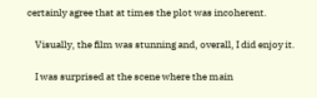certainly agree that at times the plot was incoherent.

    Visually, the film was stunning and, overall, I did enjoy it.

    I was surprised at the scene where the main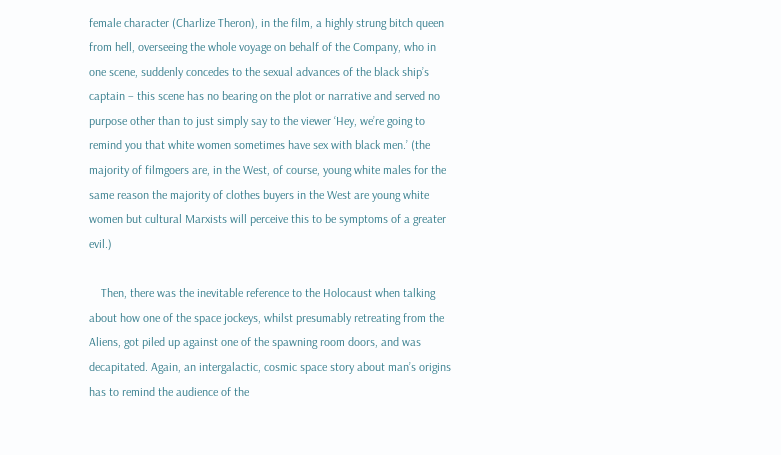female character (Charlize Theron), in the film, a highly strung bitch queen from hell, overseeing the whole voyage on behalf of the Company, who in one scene, suddenly concedes to the sexual advances of the black ship’s captain – this scene has no bearing on the plot or narrative and served no purpose other than to just simply say to the viewer ‘Hey, we’re going to remind you that white women sometimes have sex with black men.’ (the majority of filmgoers are, in the West, of course, young white males for the same reason the majority of clothes buyers in the West are young white women but cultural Marxists will perceive this to be symptoms of a greater evil.)

    Then, there was the inevitable reference to the Holocaust when talking about how one of the space jockeys, whilst presumably retreating from the Aliens, got piled up against one of the spawning room doors, and was decapitated. Again, an intergalactic, cosmic space story about man’s origins has to remind the audience of the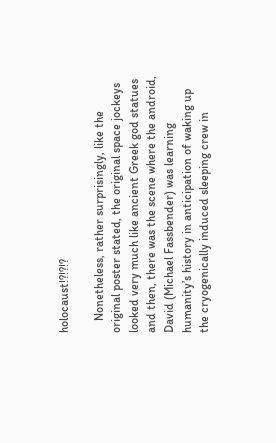holocaust!?!?!?

    Nonetheless, rather surprisingly, like the original poster stated, the original space jockeys looked very much like ancient Greek god statues and then, there was the scene where the android, David (Michael Fassbender) was learning humanity’s history in anticipation of waking up the cryogenically induced sleeping crew in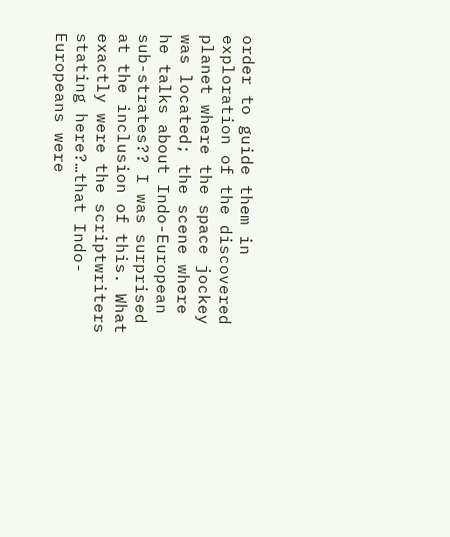order to guide them in exploration of the discovered planet where the space jockey was located; the scene where he talks about Indo-European sub-strates?? I was surprised at the inclusion of this. What exactly were the scriptwriters stating here?…that Indo-Europeans were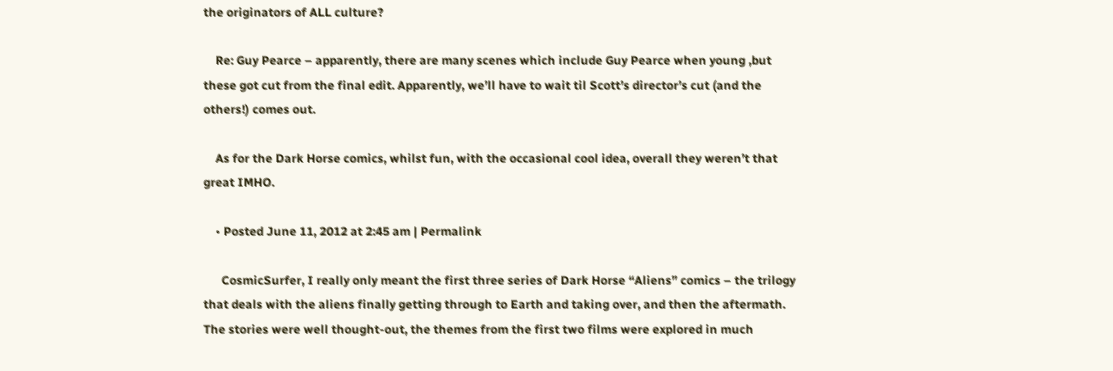the originators of ALL culture?

    Re: Guy Pearce – apparently, there are many scenes which include Guy Pearce when young ,but these got cut from the final edit. Apparently, we’ll have to wait til Scott’s director’s cut (and the others!) comes out.

    As for the Dark Horse comics, whilst fun, with the occasional cool idea, overall they weren’t that great IMHO.

    • Posted June 11, 2012 at 2:45 am | Permalink

      CosmicSurfer, I really only meant the first three series of Dark Horse “Aliens” comics – the trilogy that deals with the aliens finally getting through to Earth and taking over, and then the aftermath. The stories were well thought-out, the themes from the first two films were explored in much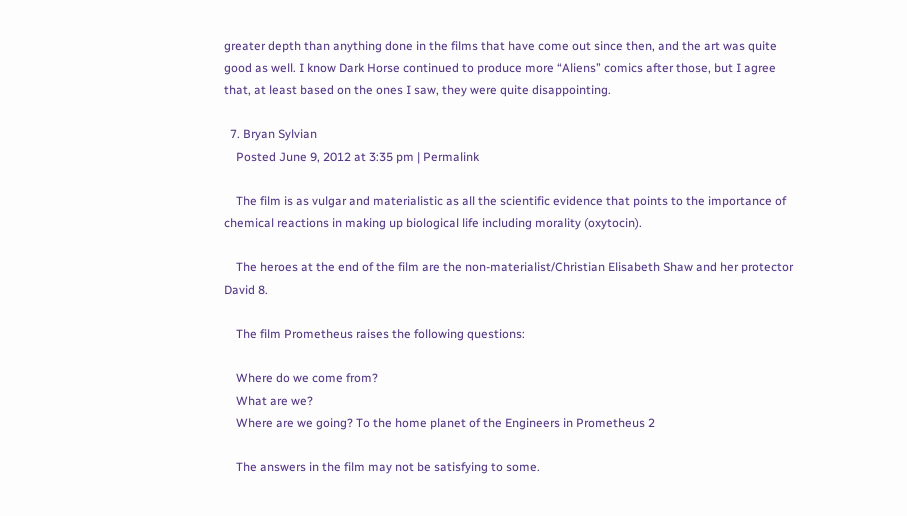greater depth than anything done in the films that have come out since then, and the art was quite good as well. I know Dark Horse continued to produce more “Aliens” comics after those, but I agree that, at least based on the ones I saw, they were quite disappointing.

  7. Bryan Sylvian
    Posted June 9, 2012 at 3:35 pm | Permalink

    The film is as vulgar and materialistic as all the scientific evidence that points to the importance of chemical reactions in making up biological life including morality (oxytocin).

    The heroes at the end of the film are the non-materialist/Christian Elisabeth Shaw and her protector David 8.

    The film Prometheus raises the following questions:

    Where do we come from?
    What are we?
    Where are we going? To the home planet of the Engineers in Prometheus 2

    The answers in the film may not be satisfying to some.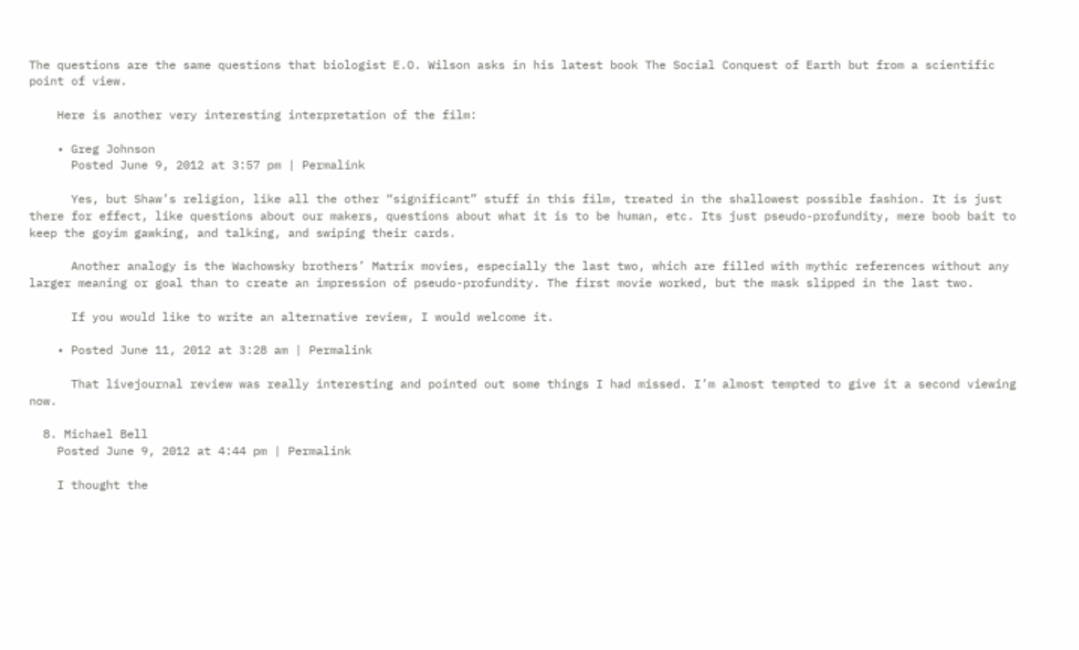The questions are the same questions that biologist E.O. Wilson asks in his latest book The Social Conquest of Earth but from a scientific point of view.

    Here is another very interesting interpretation of the film:

    • Greg Johnson
      Posted June 9, 2012 at 3:57 pm | Permalink

      Yes, but Shaw’s religion, like all the other “significant” stuff in this film, treated in the shallowest possible fashion. It is just there for effect, like questions about our makers, questions about what it is to be human, etc. Its just pseudo-profundity, mere boob bait to keep the goyim gawking, and talking, and swiping their cards.

      Another analogy is the Wachowsky brothers’ Matrix movies, especially the last two, which are filled with mythic references without any larger meaning or goal than to create an impression of pseudo-profundity. The first movie worked, but the mask slipped in the last two.

      If you would like to write an alternative review, I would welcome it.

    • Posted June 11, 2012 at 3:28 am | Permalink

      That livejournal review was really interesting and pointed out some things I had missed. I’m almost tempted to give it a second viewing now.

  8. Michael Bell
    Posted June 9, 2012 at 4:44 pm | Permalink

    I thought the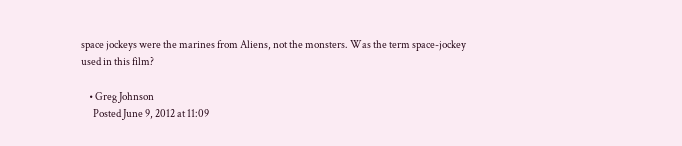space jockeys were the marines from Aliens, not the monsters. Was the term space-jockey used in this film?

    • Greg Johnson
      Posted June 9, 2012 at 11:09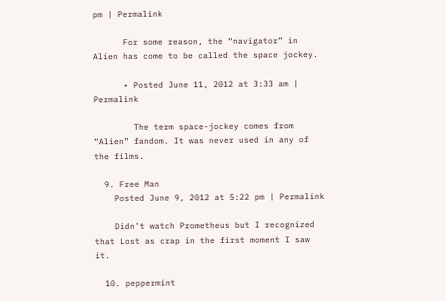pm | Permalink

      For some reason, the “navigator” in Alien has come to be called the space jockey.

      • Posted June 11, 2012 at 3:33 am | Permalink

        The term space-jockey comes from “Alien” fandom. It was never used in any of the films.

  9. Free Man
    Posted June 9, 2012 at 5:22 pm | Permalink

    Didn’t watch Prometheus but I recognized that Lost as crap in the first moment I saw it.

  10. peppermint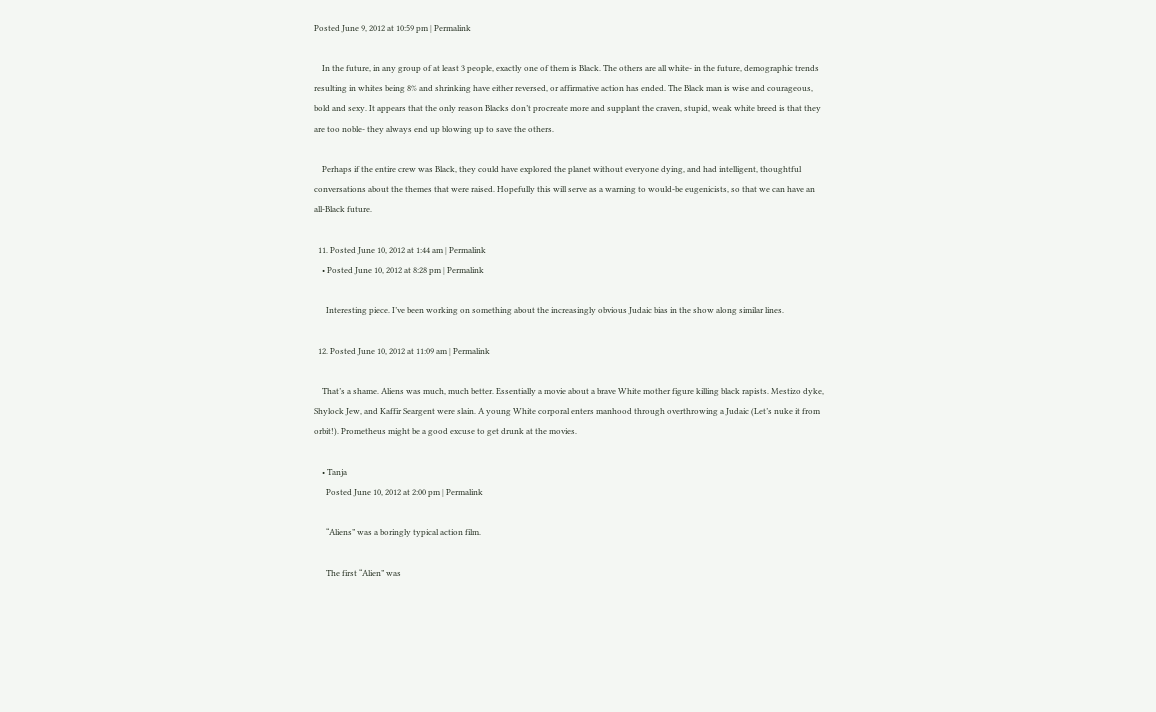Posted June 9, 2012 at 10:59 pm | Permalink

    In the future, in any group of at least 3 people, exactly one of them is Black. The others are all white- in the future, demographic trends resulting in whites being 8% and shrinking have either reversed, or affirmative action has ended. The Black man is wise and courageous, bold and sexy. It appears that the only reason Blacks don’t procreate more and supplant the craven, stupid, weak white breed is that they are too noble- they always end up blowing up to save the others.

    Perhaps if the entire crew was Black, they could have explored the planet without everyone dying, and had intelligent, thoughtful conversations about the themes that were raised. Hopefully this will serve as a warning to would-be eugenicists, so that we can have an all-Black future.

  11. Posted June 10, 2012 at 1:44 am | Permalink
    • Posted June 10, 2012 at 8:28 pm | Permalink

      Interesting piece. I’ve been working on something about the increasingly obvious Judaic bias in the show along similar lines.

  12. Posted June 10, 2012 at 11:09 am | Permalink

    That’s a shame. Aliens was much, much better. Essentially a movie about a brave White mother figure killing black rapists. Mestizo dyke, Shylock Jew, and Kaffir Seargent were slain. A young White corporal enters manhood through overthrowing a Judaic (Let’s nuke it from orbit!). Prometheus might be a good excuse to get drunk at the movies.

    • Tanja
      Posted June 10, 2012 at 2:00 pm | Permalink

      “Aliens” was a boringly typical action film.

      The first “Alien” was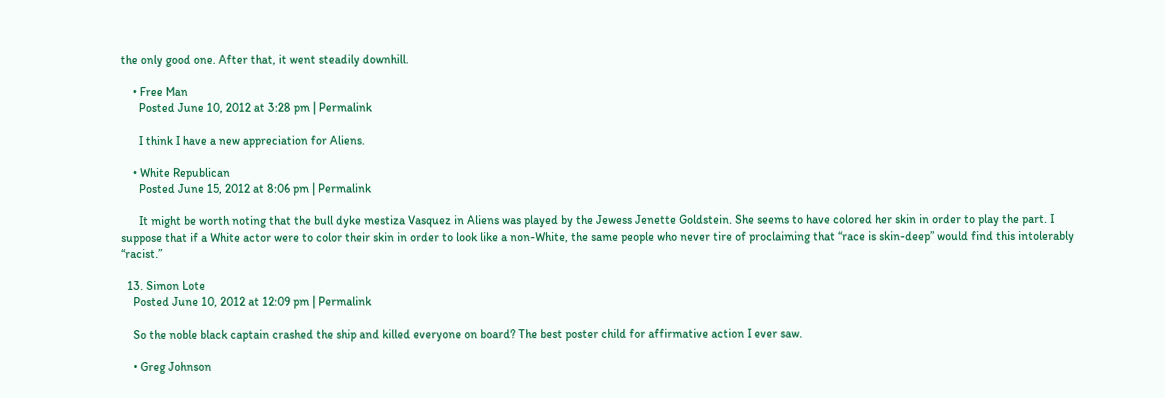the only good one. After that, it went steadily downhill.

    • Free Man
      Posted June 10, 2012 at 3:28 pm | Permalink

      I think I have a new appreciation for Aliens.

    • White Republican
      Posted June 15, 2012 at 8:06 pm | Permalink

      It might be worth noting that the bull dyke mestiza Vasquez in Aliens was played by the Jewess Jenette Goldstein. She seems to have colored her skin in order to play the part. I suppose that if a White actor were to color their skin in order to look like a non-White, the same people who never tire of proclaiming that “race is skin-deep” would find this intolerably “racist.”

  13. Simon Lote
    Posted June 10, 2012 at 12:09 pm | Permalink

    So the noble black captain crashed the ship and killed everyone on board? The best poster child for affirmative action I ever saw.

    • Greg Johnson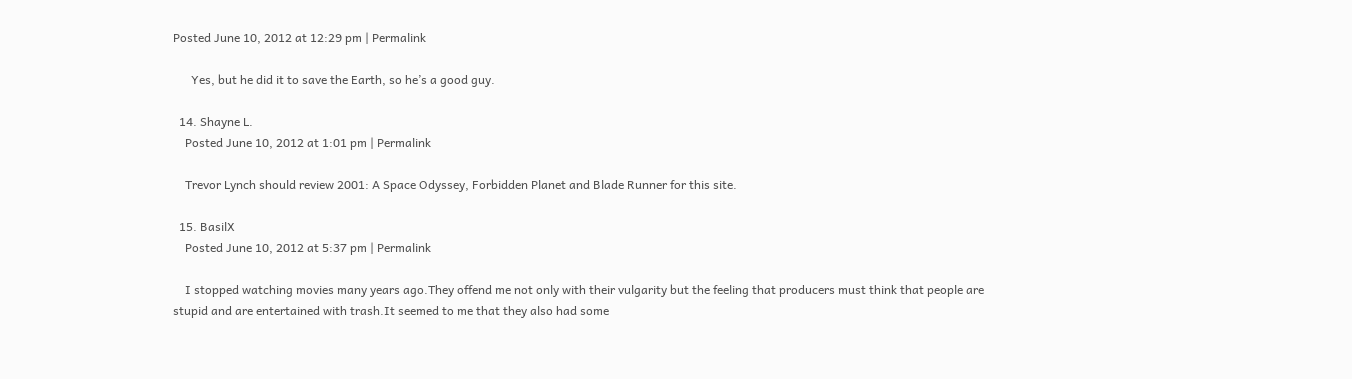Posted June 10, 2012 at 12:29 pm | Permalink

      Yes, but he did it to save the Earth, so he’s a good guy.

  14. Shayne L.
    Posted June 10, 2012 at 1:01 pm | Permalink

    Trevor Lynch should review 2001: A Space Odyssey, Forbidden Planet and Blade Runner for this site.

  15. BasilX
    Posted June 10, 2012 at 5:37 pm | Permalink

    I stopped watching movies many years ago.They offend me not only with their vulgarity but the feeling that producers must think that people are stupid and are entertained with trash.It seemed to me that they also had some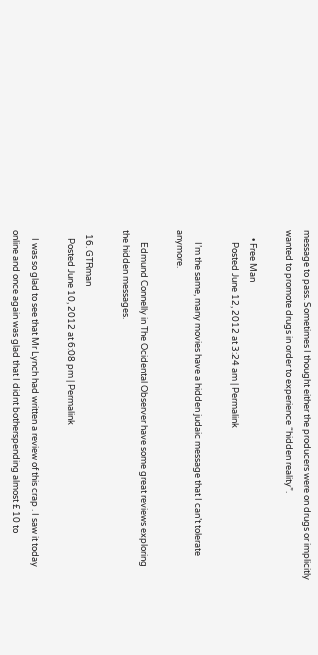message to pass. Sometimes I thought either the producers were on drugs or implicitly wanted to promote drugs in order to experience “hidden reality”.

    • Free Man
      Posted June 12, 2012 at 3:24 am | Permalink

      I’m the same, many movies have a hidden judaic message that I can’t tolerate anymore.

      Edmund Connelly in The Ocidental Observer have some great reviews exploring the hidden messages.

  16. GTRman
    Posted June 10, 2012 at 6:08 pm | Permalink

    I was so glad to see that Mr Lynch had written a review of this crap . I saw it today online and once again was glad that I didnt botherspending almost £ 10 to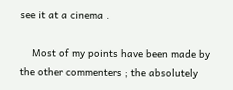see it at a cinema .

    Most of my points have been made by the other commenters ; the absolutely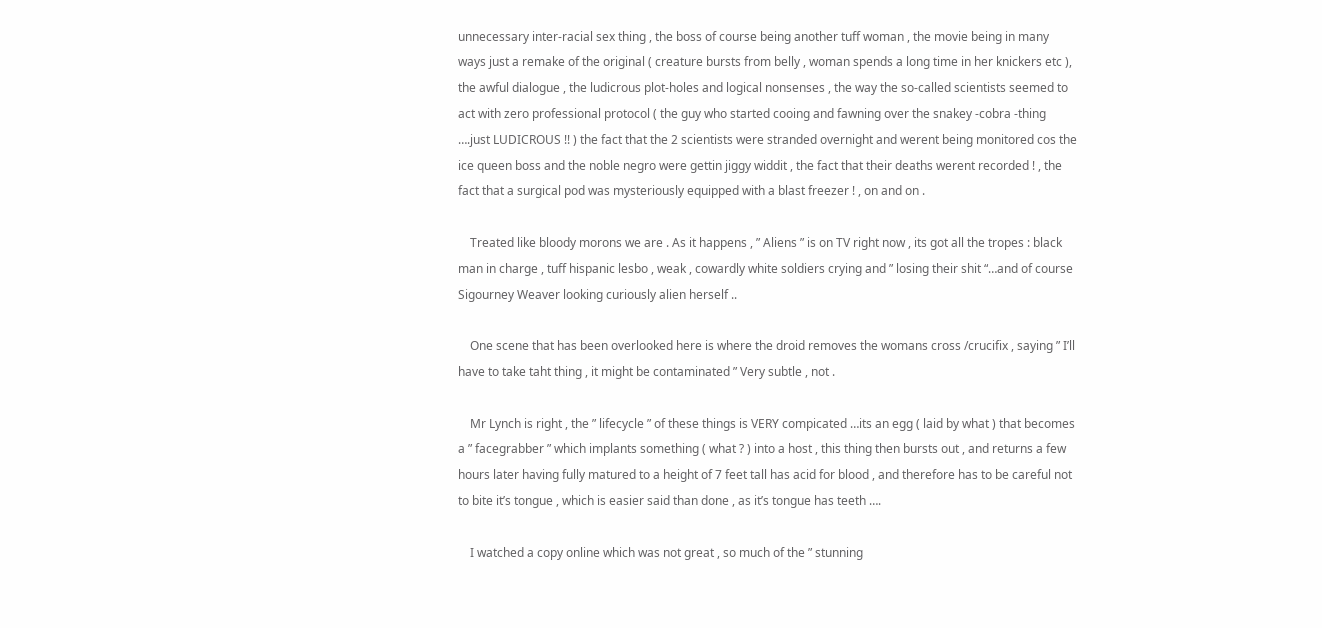unnecessary inter-racial sex thing , the boss of course being another tuff woman , the movie being in many ways just a remake of the original ( creature bursts from belly , woman spends a long time in her knickers etc ), the awful dialogue , the ludicrous plot-holes and logical nonsenses , the way the so-called scientists seemed to act with zero professional protocol ( the guy who started cooing and fawning over the snakey -cobra -thing ….just LUDICROUS !! ) the fact that the 2 scientists were stranded overnight and werent being monitored cos the ice queen boss and the noble negro were gettin jiggy widdit , the fact that their deaths werent recorded ! , the fact that a surgical pod was mysteriously equipped with a blast freezer ! , on and on .

    Treated like bloody morons we are . As it happens , ” Aliens ” is on TV right now , its got all the tropes : black man in charge , tuff hispanic lesbo , weak , cowardly white soldiers crying and ” losing their shit “…and of course Sigourney Weaver looking curiously alien herself ..

    One scene that has been overlooked here is where the droid removes the womans cross /crucifix , saying ” I’ll have to take taht thing , it might be contaminated ” Very subtle , not .

    Mr Lynch is right , the ” lifecycle ” of these things is VERY compicated …its an egg ( laid by what ) that becomes a ” facegrabber ” which implants something ( what ? ) into a host , this thing then bursts out , and returns a few hours later having fully matured to a height of 7 feet tall has acid for blood , and therefore has to be careful not to bite it’s tongue , which is easier said than done , as it’s tongue has teeth ….

    I watched a copy online which was not great , so much of the ” stunning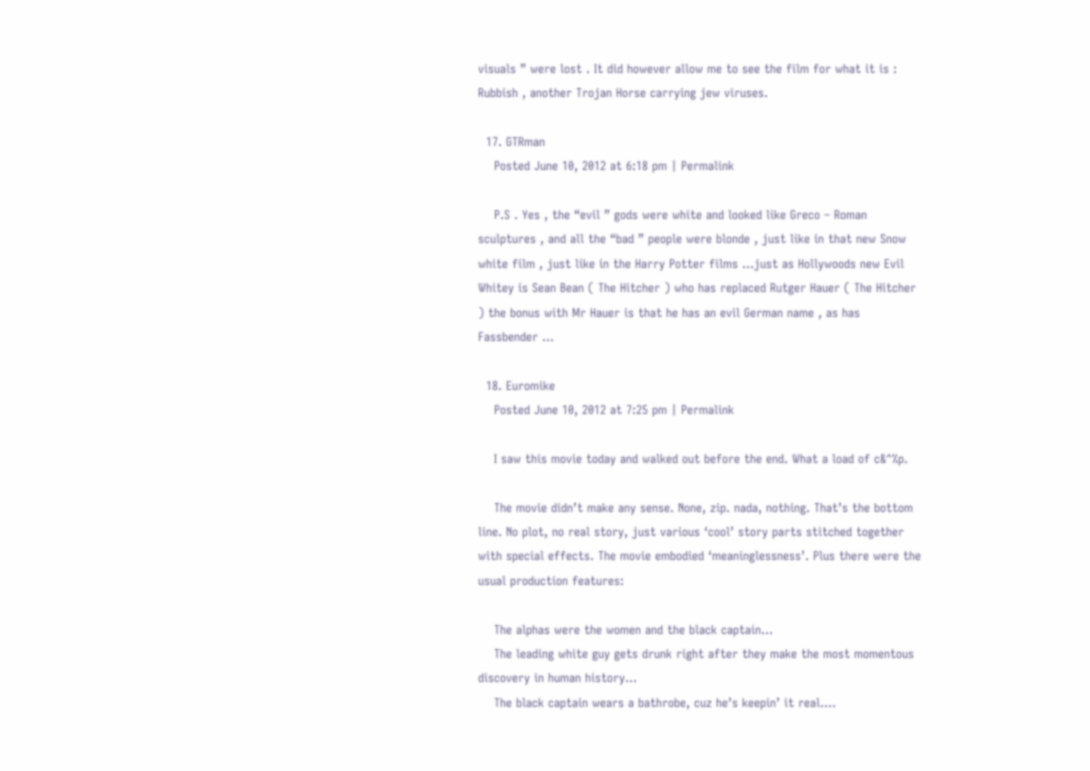visuals ” were lost . It did however allow me to see the film for what it is : Rubbish , another Trojan Horse carrying jew viruses.

  17. GTRman
    Posted June 10, 2012 at 6:18 pm | Permalink

    P.S . Yes , the “evil ” gods were white and looked like Greco – Roman sculptures , and all the “bad ” people were blonde , just like in that new Snow white film , just like in the Harry Potter films …just as Hollywoods new Evil Whitey is Sean Bean ( The Hitcher ) who has replaced Rutger Hauer ( The Hitcher ) the bonus with Mr Hauer is that he has an evil German name , as has Fassbender …

  18. Euromike
    Posted June 10, 2012 at 7:25 pm | Permalink

    I saw this movie today and walked out before the end. What a load of c&^%p.

    The movie didn’t make any sense. None, zip. nada, nothing. That’s the bottom line. No plot, no real story, just various ‘cool’ story parts stitched together with special effects. The movie embodied ‘meaninglessness’. Plus there were the usual production features:

    The alphas were the women and the black captain…
    The leading white guy gets drunk right after they make the most momentous discovery in human history…
    The black captain wears a bathrobe, cuz he’s keepin’ it real….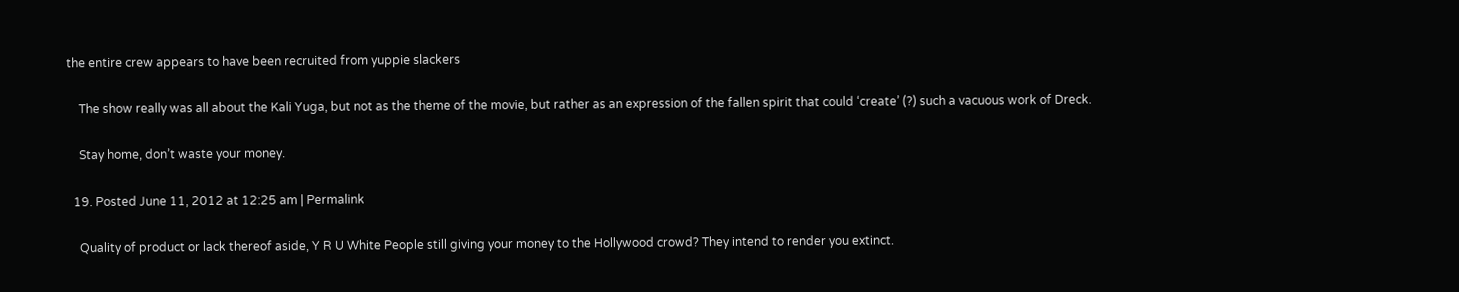the entire crew appears to have been recruited from yuppie slackers

    The show really was all about the Kali Yuga, but not as the theme of the movie, but rather as an expression of the fallen spirit that could ‘create’ (?) such a vacuous work of Dreck.

    Stay home, don’t waste your money.

  19. Posted June 11, 2012 at 12:25 am | Permalink

    Quality of product or lack thereof aside, Y R U White People still giving your money to the Hollywood crowd? They intend to render you extinct.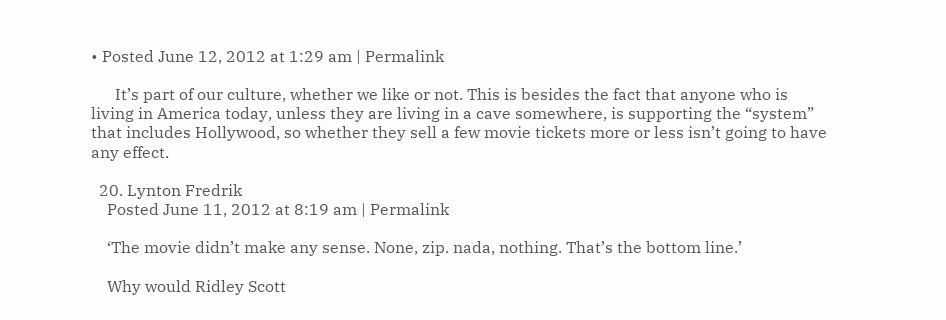• Posted June 12, 2012 at 1:29 am | Permalink

      It’s part of our culture, whether we like or not. This is besides the fact that anyone who is living in America today, unless they are living in a cave somewhere, is supporting the “system” that includes Hollywood, so whether they sell a few movie tickets more or less isn’t going to have any effect.

  20. Lynton Fredrik
    Posted June 11, 2012 at 8:19 am | Permalink

    ‘The movie didn’t make any sense. None, zip. nada, nothing. That’s the bottom line.’

    Why would Ridley Scott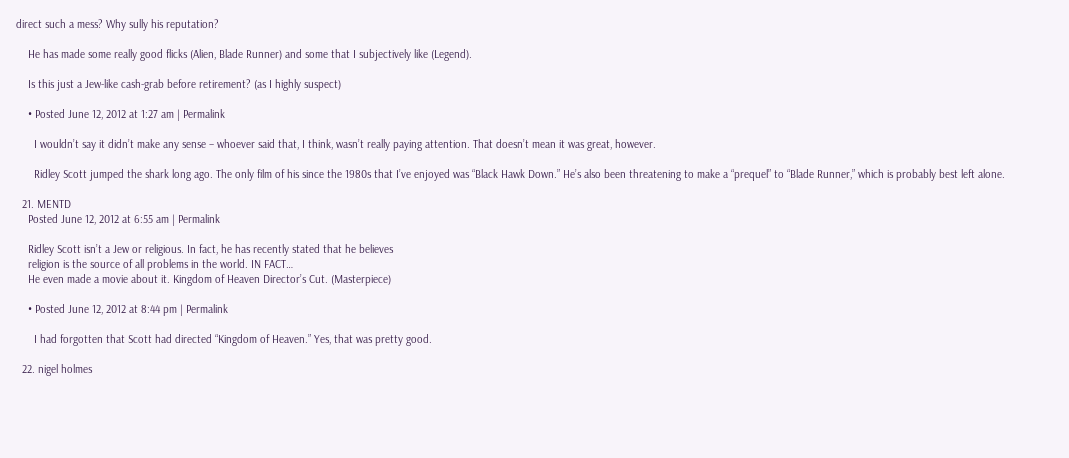direct such a mess? Why sully his reputation?

    He has made some really good flicks (Alien, Blade Runner) and some that I subjectively like (Legend).

    Is this just a Jew-like cash-grab before retirement? (as I highly suspect)

    • Posted June 12, 2012 at 1:27 am | Permalink

      I wouldn’t say it didn’t make any sense – whoever said that, I think, wasn’t really paying attention. That doesn’t mean it was great, however.

      Ridley Scott jumped the shark long ago. The only film of his since the 1980s that I’ve enjoyed was “Black Hawk Down.” He’s also been threatening to make a “prequel” to “Blade Runner,” which is probably best left alone.

  21. MENTD
    Posted June 12, 2012 at 6:55 am | Permalink

    Ridley Scott isn’t a Jew or religious. In fact, he has recently stated that he believes
    religion is the source of all problems in the world. IN FACT…
    He even made a movie about it. Kingdom of Heaven Director’s Cut. (Masterpiece)

    • Posted June 12, 2012 at 8:44 pm | Permalink

      I had forgotten that Scott had directed “Kingdom of Heaven.” Yes, that was pretty good.

  22. nigel holmes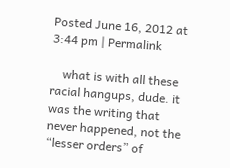Posted June 16, 2012 at 3:44 pm | Permalink

    what is with all these racial hangups, dude. it was the writing that never happened, not the “lesser orders” of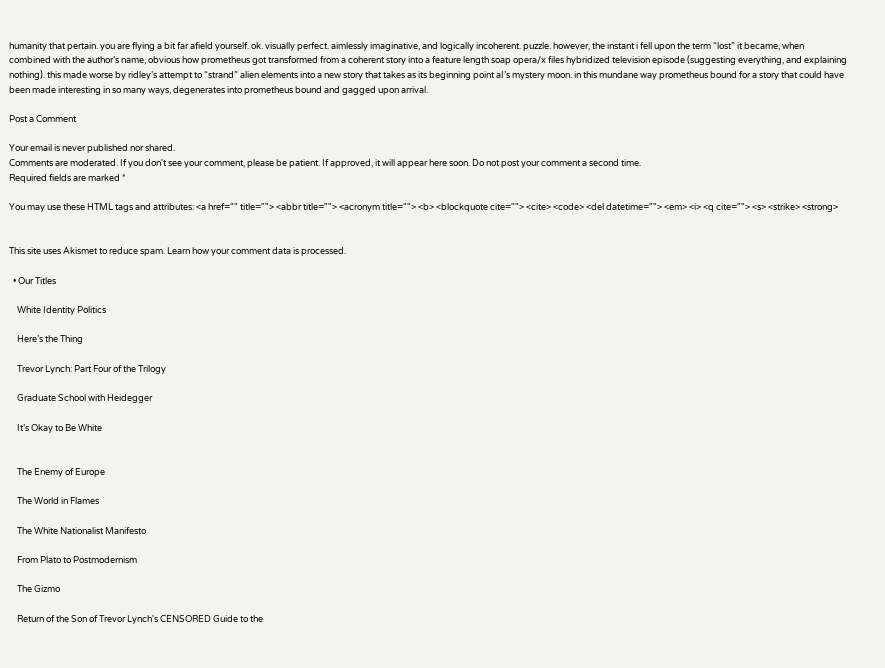humanity that pertain. you are flying a bit far afield yourself. ok. visually perfect. aimlessly imaginative, and logically incoherent. puzzle. however, the instant i fell upon the term “lost” it became, when combined with the author’s name, obvious how prometheus got transformed from a coherent story into a feature length soap opera/x files hybridized television episode (suggesting everything, and explaining nothing). this made worse by ridley’s attempt to “strand” alien elements into a new story that takes as its beginning point aI’s mystery moon. in this mundane way prometheus bound for a story that could have been made interesting in so many ways, degenerates into prometheus bound and gagged upon arrival.

Post a Comment

Your email is never published nor shared.
Comments are moderated. If you don't see your comment, please be patient. If approved, it will appear here soon. Do not post your comment a second time.
Required fields are marked *

You may use these HTML tags and attributes: <a href="" title=""> <abbr title=""> <acronym title=""> <b> <blockquote cite=""> <cite> <code> <del datetime=""> <em> <i> <q cite=""> <s> <strike> <strong>


This site uses Akismet to reduce spam. Learn how your comment data is processed.

  • Our Titles

    White Identity Politics

    Here’s the Thing

    Trevor Lynch: Part Four of the Trilogy

    Graduate School with Heidegger

    It’s Okay to Be White


    The Enemy of Europe

    The World in Flames

    The White Nationalist Manifesto

    From Plato to Postmodernism

    The Gizmo

    Return of the Son of Trevor Lynch's CENSORED Guide to the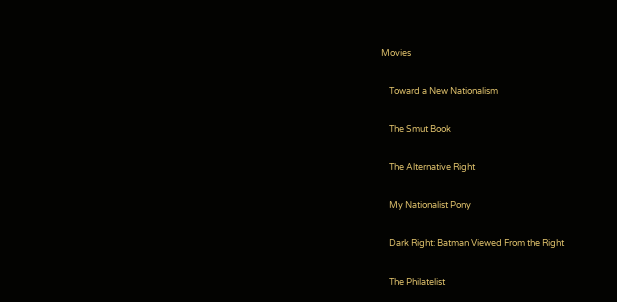Movies

    Toward a New Nationalism

    The Smut Book

    The Alternative Right

    My Nationalist Pony

    Dark Right: Batman Viewed From the Right

    The Philatelist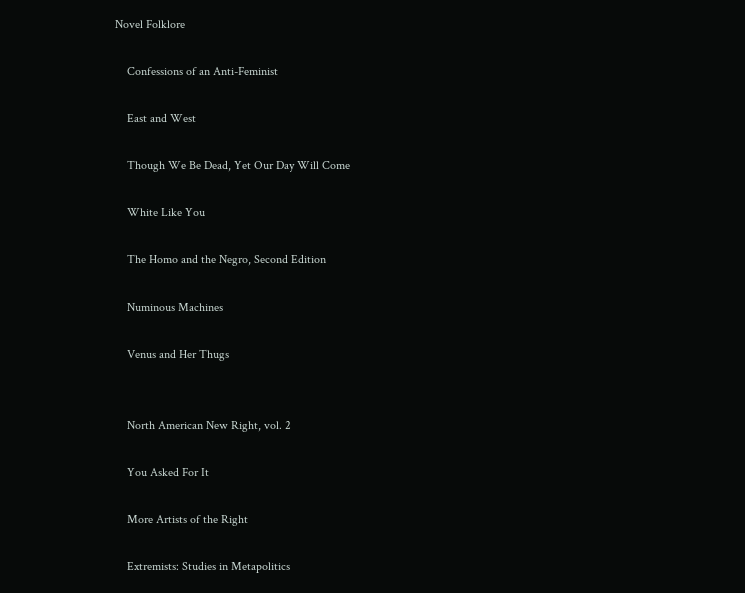Novel Folklore

    Confessions of an Anti-Feminist

    East and West

    Though We Be Dead, Yet Our Day Will Come

    White Like You

    The Homo and the Negro, Second Edition

    Numinous Machines

    Venus and Her Thugs


    North American New Right, vol. 2

    You Asked For It

    More Artists of the Right

    Extremists: Studies in Metapolitics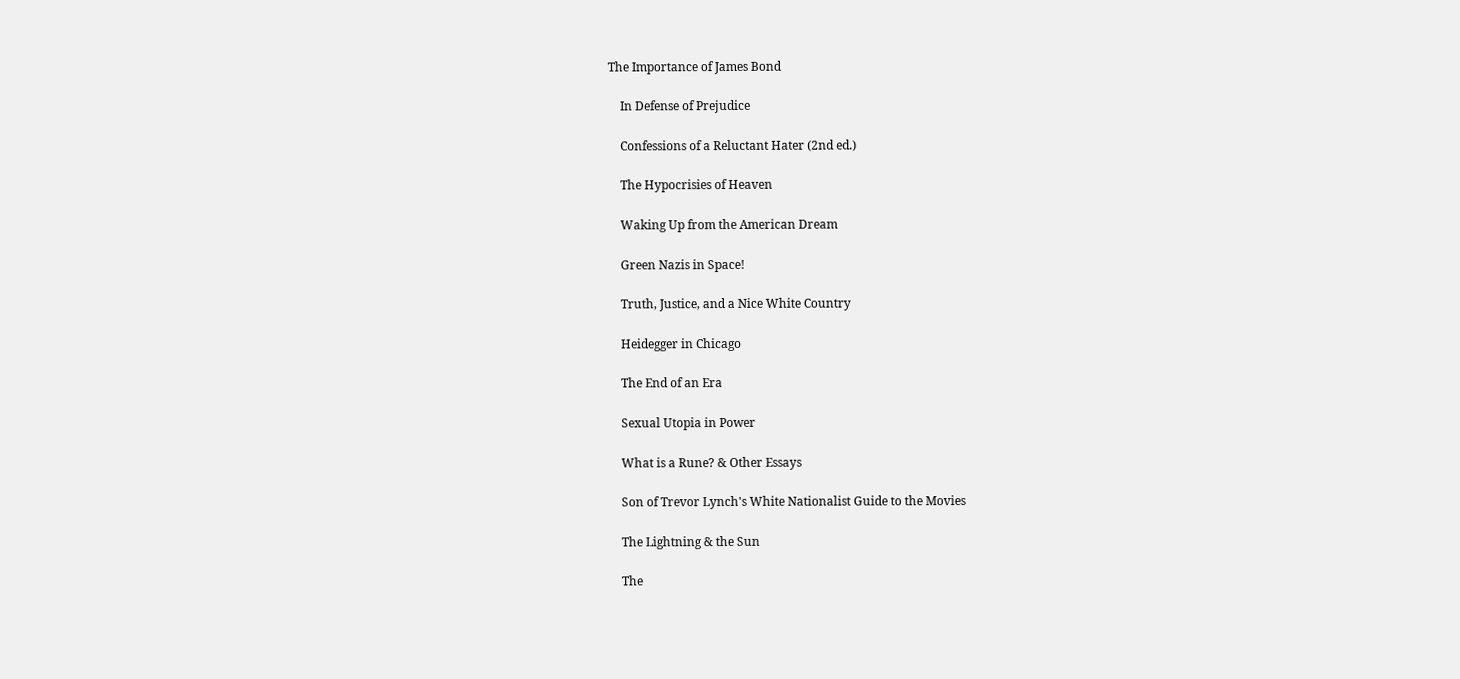The Importance of James Bond

    In Defense of Prejudice

    Confessions of a Reluctant Hater (2nd ed.)

    The Hypocrisies of Heaven

    Waking Up from the American Dream

    Green Nazis in Space!

    Truth, Justice, and a Nice White Country

    Heidegger in Chicago

    The End of an Era

    Sexual Utopia in Power

    What is a Rune? & Other Essays

    Son of Trevor Lynch's White Nationalist Guide to the Movies

    The Lightning & the Sun

    The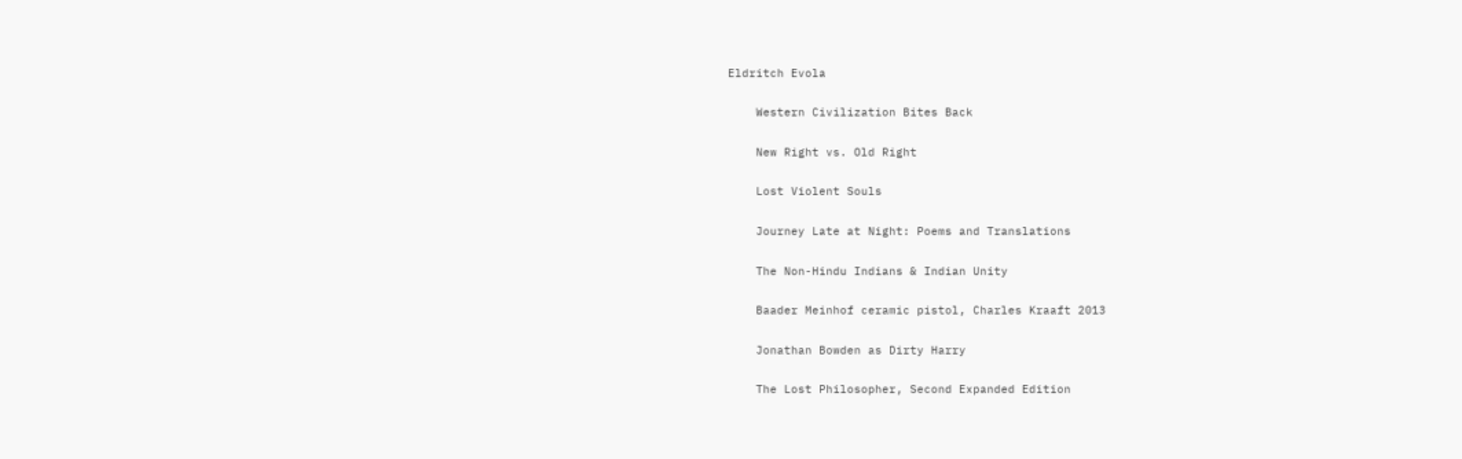Eldritch Evola

    Western Civilization Bites Back

    New Right vs. Old Right

    Lost Violent Souls

    Journey Late at Night: Poems and Translations

    The Non-Hindu Indians & Indian Unity

    Baader Meinhof ceramic pistol, Charles Kraaft 2013

    Jonathan Bowden as Dirty Harry

    The Lost Philosopher, Second Expanded Edition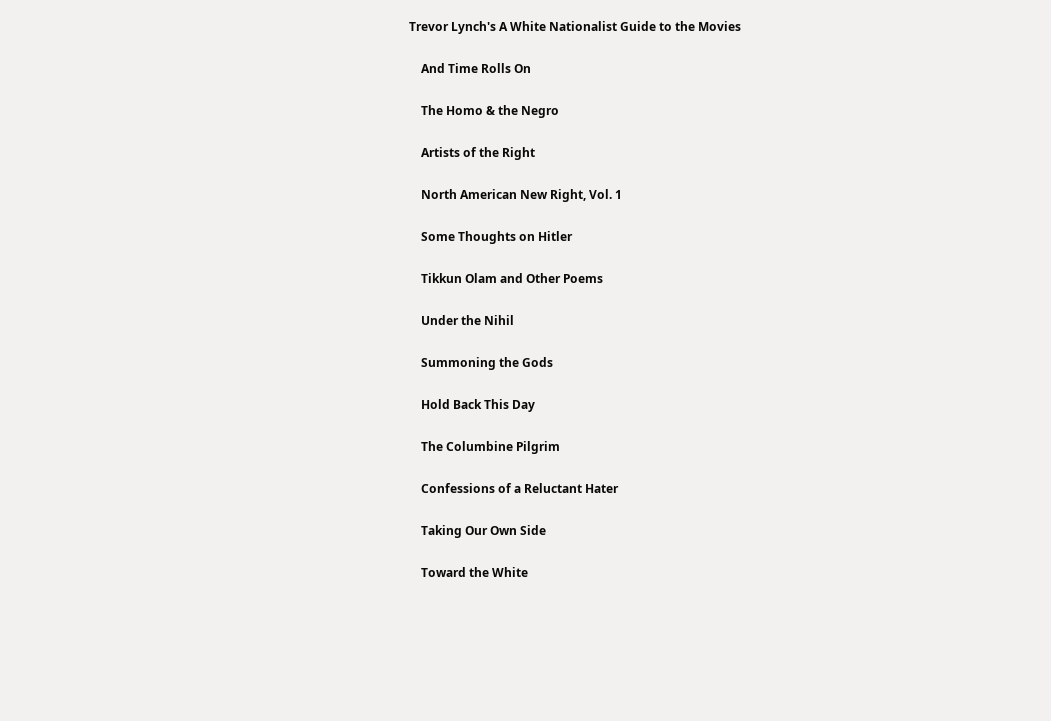Trevor Lynch's A White Nationalist Guide to the Movies

    And Time Rolls On

    The Homo & the Negro

    Artists of the Right

    North American New Right, Vol. 1

    Some Thoughts on Hitler

    Tikkun Olam and Other Poems

    Under the Nihil

    Summoning the Gods

    Hold Back This Day

    The Columbine Pilgrim

    Confessions of a Reluctant Hater

    Taking Our Own Side

    Toward the White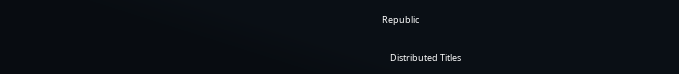Republic

    Distributed Titles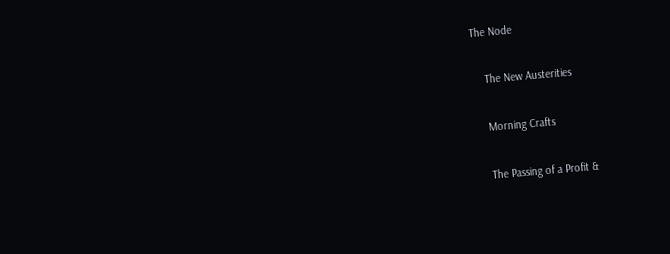The Node

    The New Austerities

    Morning Crafts

    The Passing of a Profit &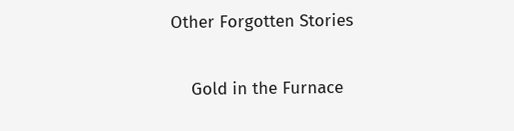Other Forgotten Stories

    Gold in the Furnace